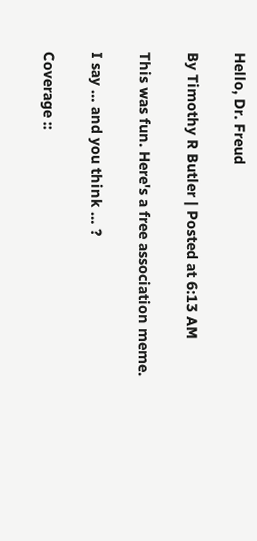Hello, Dr. Freud

By Timothy R Butler | Posted at 6:13 AM

This was fun. Here's a free association meme.

I say … and you think … ?

Coverage ::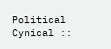Political
Cynical ::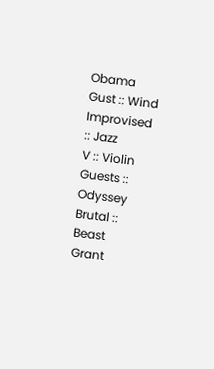Obama
Gust :: Wind
Improvised :: Jazz
V :: Violin
Guests :: Odyssey
Brutal :: Beast
Grant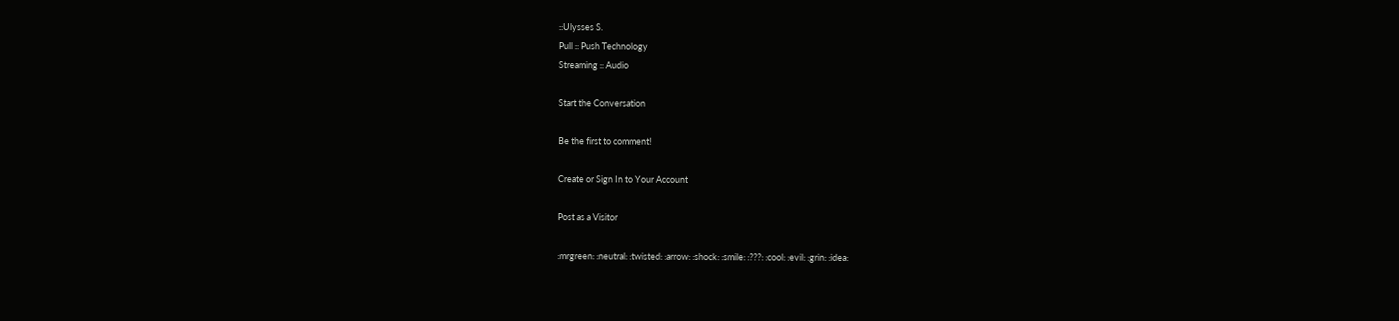::Ulysses S.
Pull :: Push Technology
Streaming :: Audio

Start the Conversation

Be the first to comment!

Create or Sign In to Your Account

Post as a Visitor

:mrgreen: :neutral: :twisted: :arrow: :shock: :smile: :???: :cool: :evil: :grin: :idea: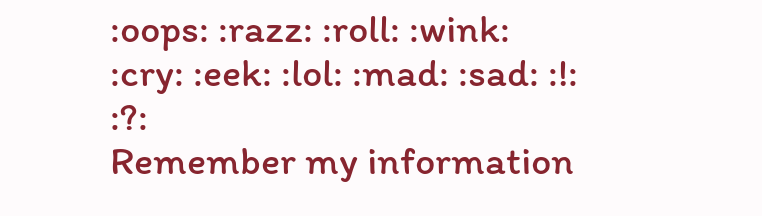:oops: :razz: :roll: :wink: :cry: :eek: :lol: :mad: :sad: :!: :?:
Remember my information